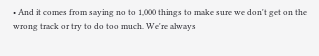• And it comes from saying no to 1,000 things to make sure we don't get on the wrong track or try to do too much. We're always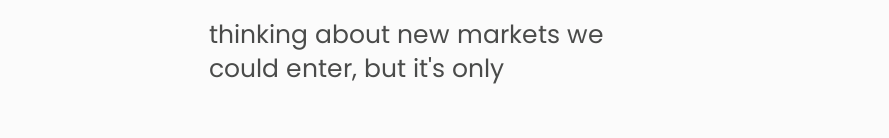thinking about new markets we could enter, but it's only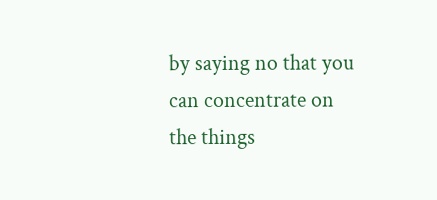by saying no that you can concentrate on the things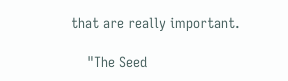that are really important.

    "The Seed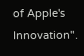of Apple's Innovation".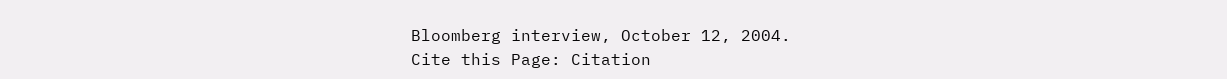Bloomberg interview, October 12, 2004.
Cite this Page: Citation